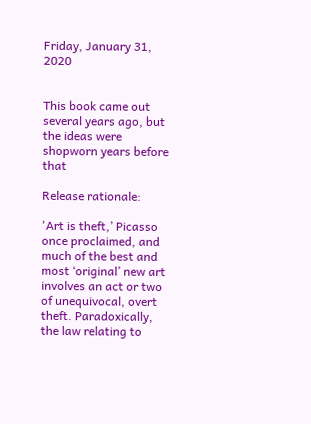Friday, January 31, 2020


This book came out several years ago, but the ideas were shopworn years before that

Release rationale:

'Art is theft,’ Picasso once proclaimed, and much of the best and most ‘original’ new art involves an act or two of unequivocal, overt theft. Paradoxically, the law relating to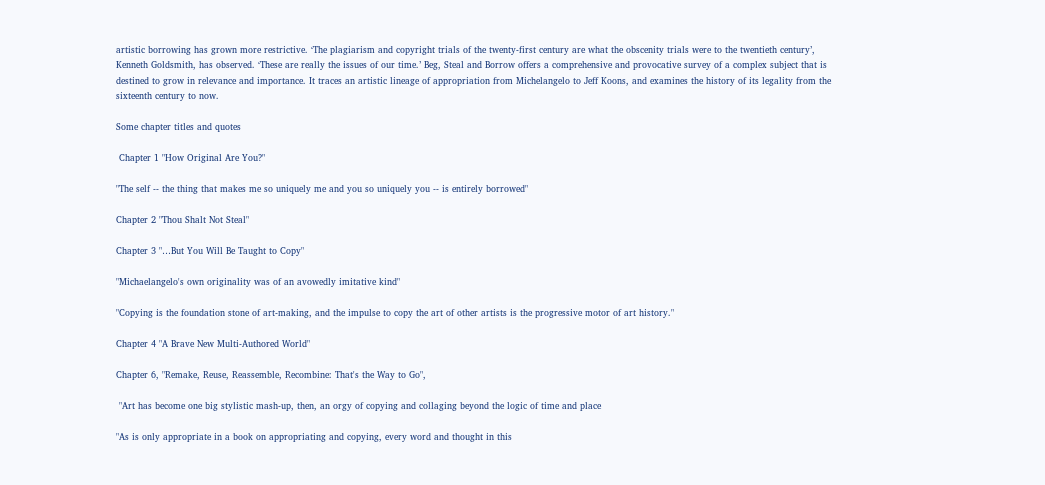artistic borrowing has grown more restrictive. ‘The plagiarism and copyright trials of the twenty-first century are what the obscenity trials were to the twentieth century’, Kenneth Goldsmith, has observed. ‘These are really the issues of our time.’ Beg, Steal and Borrow offers a comprehensive and provocative survey of a complex subject that is destined to grow in relevance and importance. It traces an artistic lineage of appropriation from Michelangelo to Jeff Koons, and examines the history of its legality from the sixteenth century to now.

Some chapter titles and quotes

 Chapter 1 "How Original Are You?"

"The self -- the thing that makes me so uniquely me and you so uniquely you -- is entirely borrowed"

Chapter 2 "Thou Shalt Not Steal"

Chapter 3 "…But You Will Be Taught to Copy"

"Michaelangelo's own originality was of an avowedly imitative kind"

"Copying is the foundation stone of art-making, and the impulse to copy the art of other artists is the progressive motor of art history."

Chapter 4 "A Brave New Multi-Authored World"

Chapter 6, "Remake, Reuse, Reassemble, Recombine: That's the Way to Go",

 "Art has become one big stylistic mash-up, then, an orgy of copying and collaging beyond the logic of time and place

"As is only appropriate in a book on appropriating and copying, every word and thought in this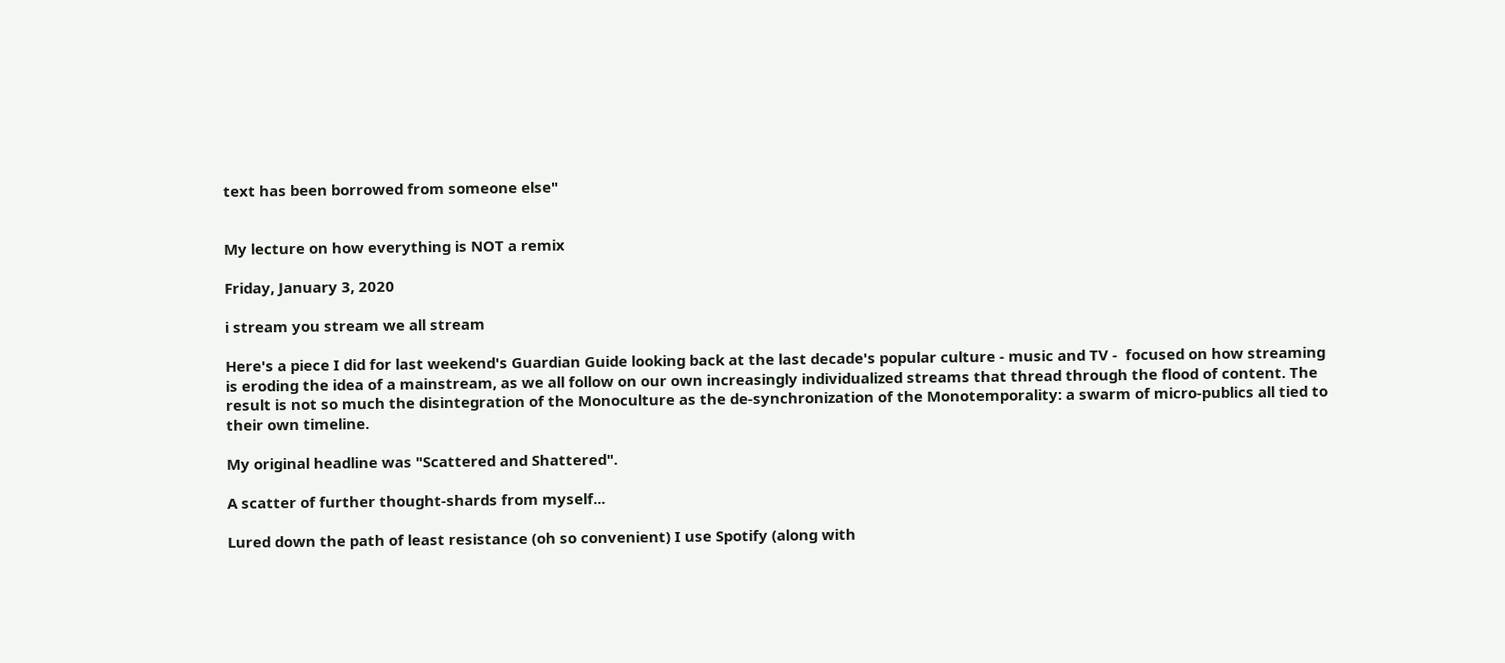text has been borrowed from someone else"


My lecture on how everything is NOT a remix

Friday, January 3, 2020

i stream you stream we all stream

Here's a piece I did for last weekend's Guardian Guide looking back at the last decade's popular culture - music and TV -  focused on how streaming is eroding the idea of a mainstream, as we all follow on our own increasingly individualized streams that thread through the flood of content. The result is not so much the disintegration of the Monoculture as the de-synchronization of the Monotemporality: a swarm of micro-publics all tied to their own timeline.

My original headline was "Scattered and Shattered".

A scatter of further thought-shards from myself...

Lured down the path of least resistance (oh so convenient) I use Spotify (along with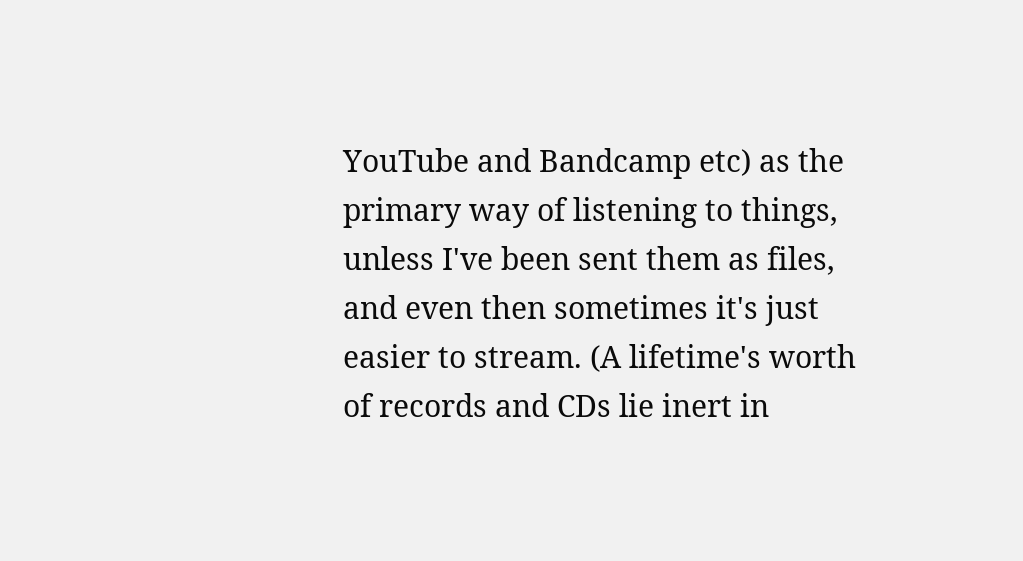YouTube and Bandcamp etc) as the primary way of listening to things, unless I've been sent them as files, and even then sometimes it's just easier to stream. (A lifetime's worth of records and CDs lie inert in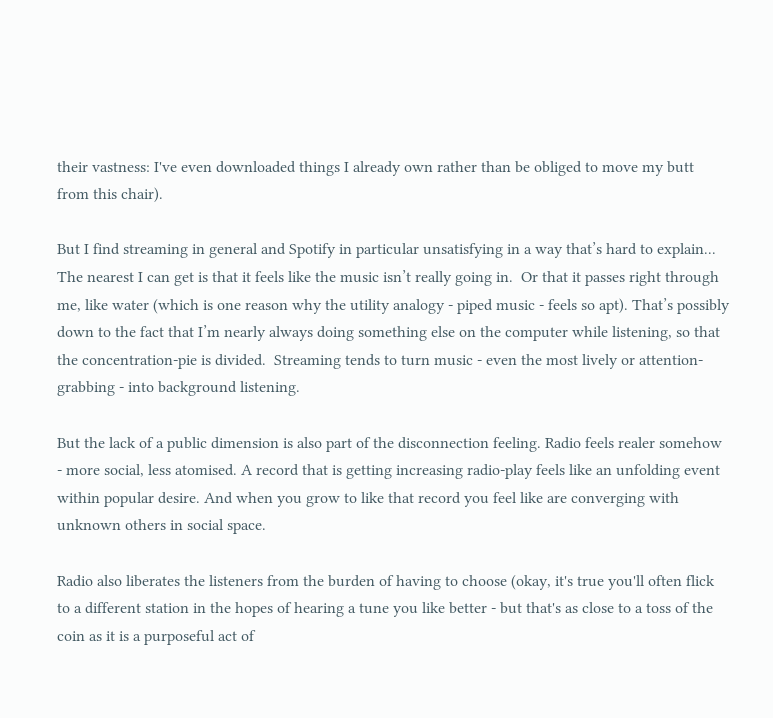their vastness: I've even downloaded things I already own rather than be obliged to move my butt from this chair).

But I find streaming in general and Spotify in particular unsatisfying in a way that’s hard to explain...  The nearest I can get is that it feels like the music isn’t really going in.  Or that it passes right through me, like water (which is one reason why the utility analogy - piped music - feels so apt). That’s possibly down to the fact that I’m nearly always doing something else on the computer while listening, so that the concentration-pie is divided.  Streaming tends to turn music - even the most lively or attention-grabbing - into background listening.

But the lack of a public dimension is also part of the disconnection feeling. Radio feels realer somehow - more social, less atomised. A record that is getting increasing radio-play feels like an unfolding event within popular desire. And when you grow to like that record you feel like are converging with unknown others in social space.

Radio also liberates the listeners from the burden of having to choose (okay, it's true you'll often flick to a different station in the hopes of hearing a tune you like better - but that's as close to a toss of the coin as it is a purposeful act of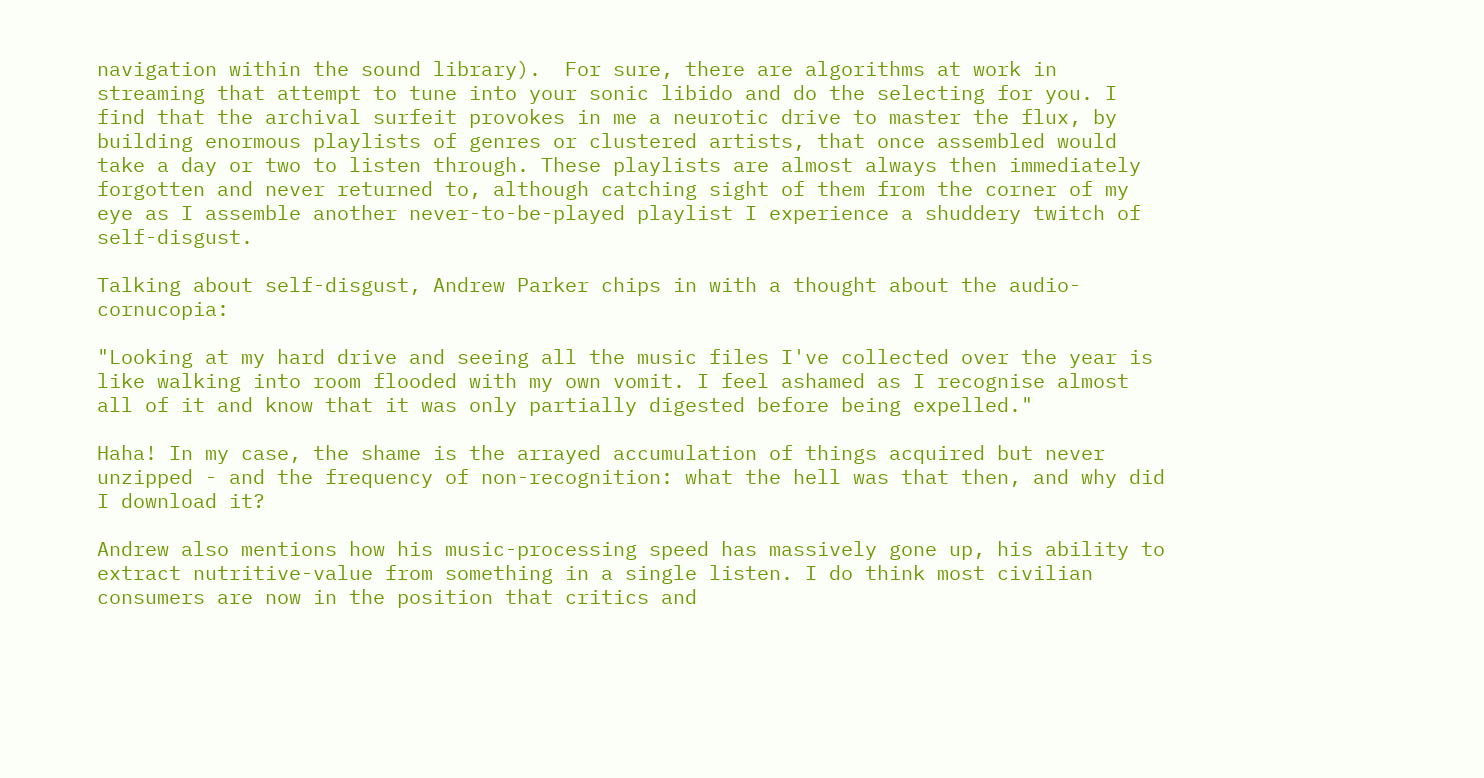navigation within the sound library).  For sure, there are algorithms at work in streaming that attempt to tune into your sonic libido and do the selecting for you. I find that the archival surfeit provokes in me a neurotic drive to master the flux, by building enormous playlists of genres or clustered artists, that once assembled would take a day or two to listen through. These playlists are almost always then immediately forgotten and never returned to, although catching sight of them from the corner of my eye as I assemble another never-to-be-played playlist I experience a shuddery twitch of self-disgust.

Talking about self-disgust, Andrew Parker chips in with a thought about the audio-cornucopia:

"Looking at my hard drive and seeing all the music files I've collected over the year is like walking into room flooded with my own vomit. I feel ashamed as I recognise almost all of it and know that it was only partially digested before being expelled."

Haha! In my case, the shame is the arrayed accumulation of things acquired but never unzipped - and the frequency of non-recognition: what the hell was that then, and why did I download it?

Andrew also mentions how his music-processing speed has massively gone up, his ability to extract nutritive-value from something in a single listen. I do think most civilian consumers are now in the position that critics and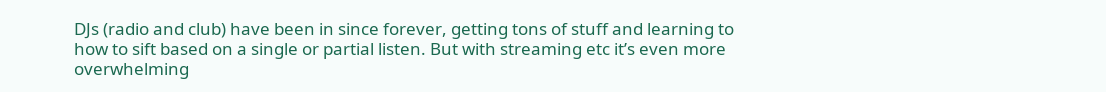DJs (radio and club) have been in since forever, getting tons of stuff and learning to how to sift based on a single or partial listen. But with streaming etc it’s even more overwhelming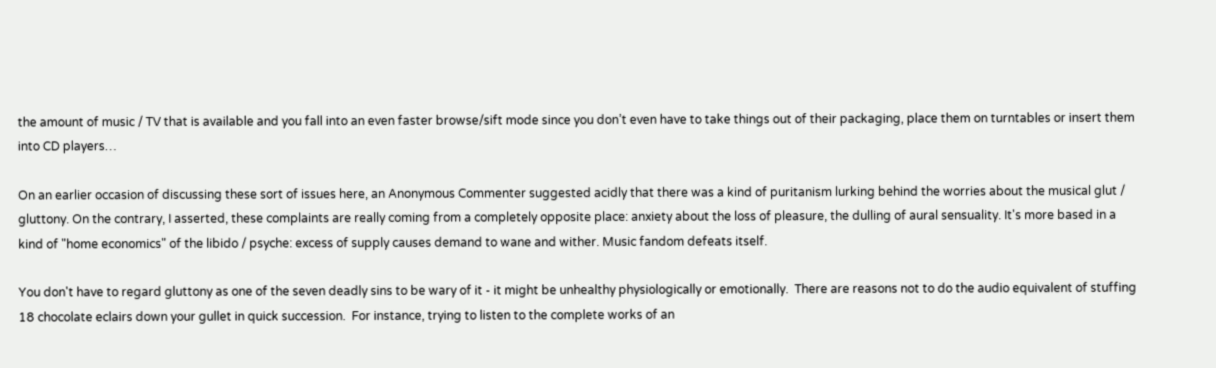the amount of music / TV that is available and you fall into an even faster browse/sift mode since you don’t even have to take things out of their packaging, place them on turntables or insert them into CD players…

On an earlier occasion of discussing these sort of issues here, an Anonymous Commenter suggested acidly that there was a kind of puritanism lurking behind the worries about the musical glut / gluttony. On the contrary, I asserted, these complaints are really coming from a completely opposite place: anxiety about the loss of pleasure, the dulling of aural sensuality. It's more based in a kind of "home economics" of the libido / psyche: excess of supply causes demand to wane and wither. Music fandom defeats itself.

You don't have to regard gluttony as one of the seven deadly sins to be wary of it - it might be unhealthy physiologically or emotionally.  There are reasons not to do the audio equivalent of stuffing 18 chocolate eclairs down your gullet in quick succession.  For instance, trying to listen to the complete works of an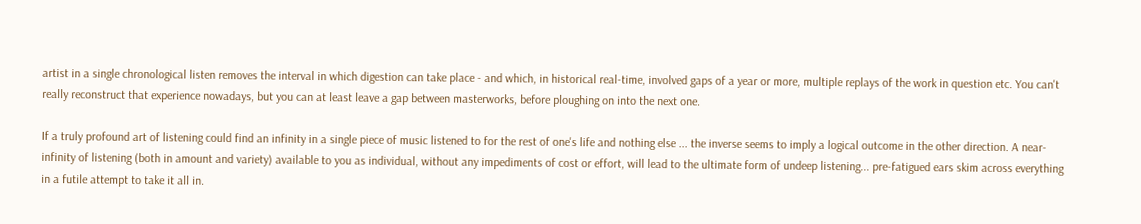artist in a single chronological listen removes the interval in which digestion can take place - and which, in historical real-time, involved gaps of a year or more, multiple replays of the work in question etc. You can't really reconstruct that experience nowadays, but you can at least leave a gap between masterworks, before ploughing on into the next one.

If a truly profound art of listening could find an infinity in a single piece of music listened to for the rest of one's life and nothing else ... the inverse seems to imply a logical outcome in the other direction. A near-infinity of listening (both in amount and variety) available to you as individual, without any impediments of cost or effort, will lead to the ultimate form of undeep listening... pre-fatigued ears skim across everything in a futile attempt to take it all in.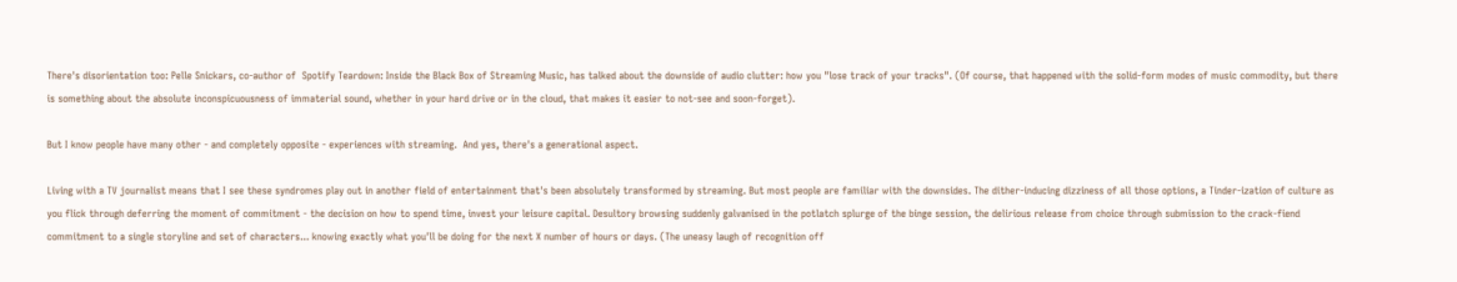There's disorientation too: Pelle Snickars, co-author of  Spotify Teardown: Inside the Black Box of Streaming Music, has talked about the downside of audio clutter: how you "lose track of your tracks". (Of course, that happened with the solid-form modes of music commodity, but there is something about the absolute inconspicuousness of immaterial sound, whether in your hard drive or in the cloud, that makes it easier to not-see and soon-forget).

But I know people have many other - and completely opposite - experiences with streaming.  And yes, there's a generational aspect.

Living with a TV journalist means that I see these syndromes play out in another field of entertainment that's been absolutely transformed by streaming. But most people are familiar with the downsides. The dither-inducing dizziness of all those options, a Tinder-ization of culture as you flick through deferring the moment of commitment - the decision on how to spend time, invest your leisure capital. Desultory browsing suddenly galvanised in the potlatch splurge of the binge session, the delirious release from choice through submission to the crack-fiend commitment to a single storyline and set of characters... knowing exactly what you'll be doing for the next X number of hours or days. (The uneasy laugh of recognition off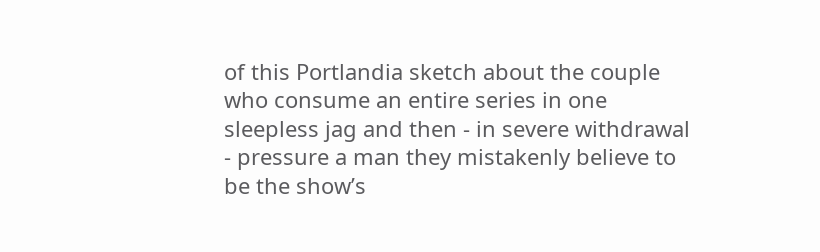of this Portlandia sketch about the couple who consume an entire series in one sleepless jag and then - in severe withdrawal - pressure a man they mistakenly believe to be the show’s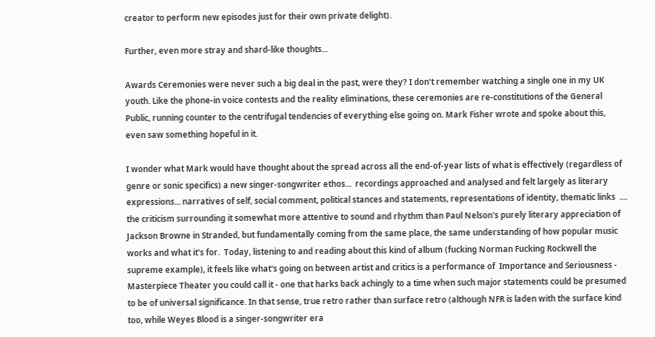creator to perform new episodes just for their own private delight).

Further, even more stray and shard-like thoughts...

Awards Ceremonies were never such a big deal in the past, were they? I don't remember watching a single one in my UK youth. Like the phone-in voice contests and the reality eliminations, these ceremonies are re-constitutions of the General Public, running counter to the centrifugal tendencies of everything else going on. Mark Fisher wrote and spoke about this, even saw something hopeful in it.

I wonder what Mark would have thought about the spread across all the end-of-year lists of what is effectively (regardless of genre or sonic specifics) a new singer-songwriter ethos...  recordings approached and analysed and felt largely as literary expressions... narratives of self, social comment, political stances and statements, representations of identity, thematic links  ....  the criticism surrounding it somewhat more attentive to sound and rhythm than Paul Nelson's purely literary appreciation of  Jackson Browne in Stranded, but fundamentally coming from the same place, the same understanding of how popular music works and what it's for.  Today, listening to and reading about this kind of album (fucking Norman Fucking Rockwell the supreme example), it feels like what's going on between artist and critics is a performance of  Importance and Seriousness - Masterpiece Theater you could call it - one that harks back achingly to a time when such major statements could be presumed to be of universal significance. In that sense, true retro rather than surface retro (although NFR is laden with the surface kind too, while Weyes Blood is a singer-songwriter era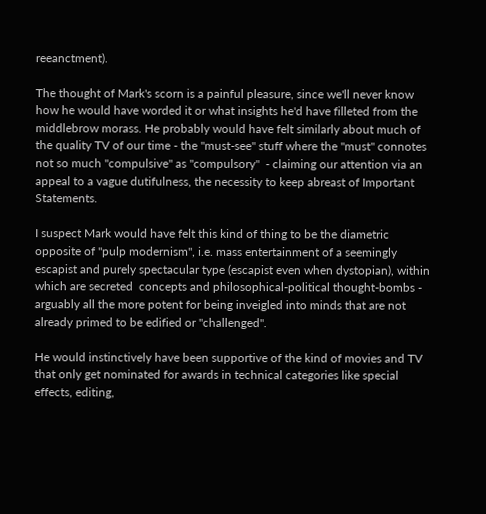reeanctment).

The thought of Mark's scorn is a painful pleasure, since we'll never know how he would have worded it or what insights he'd have filleted from the middlebrow morass. He probably would have felt similarly about much of the quality TV of our time - the "must-see" stuff where the "must" connotes not so much "compulsive" as "compulsory"  - claiming our attention via an appeal to a vague dutifulness, the necessity to keep abreast of Important Statements.

I suspect Mark would have felt this kind of thing to be the diametric opposite of "pulp modernism", i.e. mass entertainment of a seemingly escapist and purely spectacular type (escapist even when dystopian), within which are secreted  concepts and philosophical-political thought-bombs - arguably all the more potent for being inveigled into minds that are not already primed to be edified or "challenged".

He would instinctively have been supportive of the kind of movies and TV that only get nominated for awards in technical categories like special effects, editing,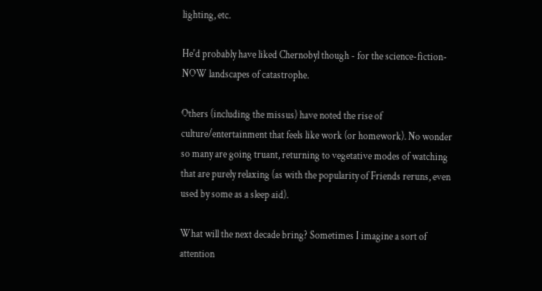lighting, etc.

He'd probably have liked Chernobyl though - for the science-fiction-NOW landscapes of catastrophe.

Others (including the missus) have noted the rise of culture/entertainment that feels like work (or homework). No wonder so many are going truant, returning to vegetative modes of watching that are purely relaxing (as with the popularity of Friends reruns, even used by some as a sleep aid).

What will the next decade bring? Sometimes I imagine a sort of attention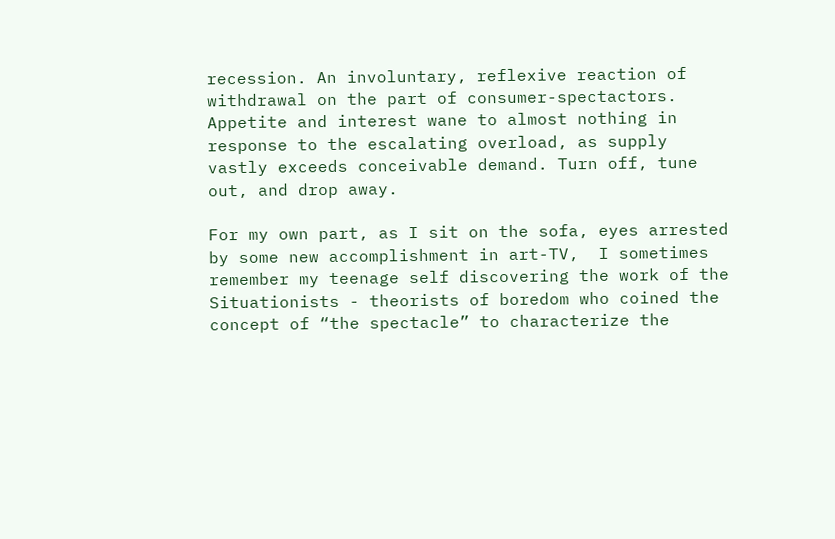recession. An involuntary, reflexive reaction of withdrawal on the part of consumer-spectactors.  Appetite and interest wane to almost nothing in response to the escalating overload, as supply vastly exceeds conceivable demand. Turn off, tune out, and drop away.

For my own part, as I sit on the sofa, eyes arrested by some new accomplishment in art-TV,  I sometimes remember my teenage self discovering the work of the Situationists - theorists of boredom who coined the concept of “the spectacle” to characterize the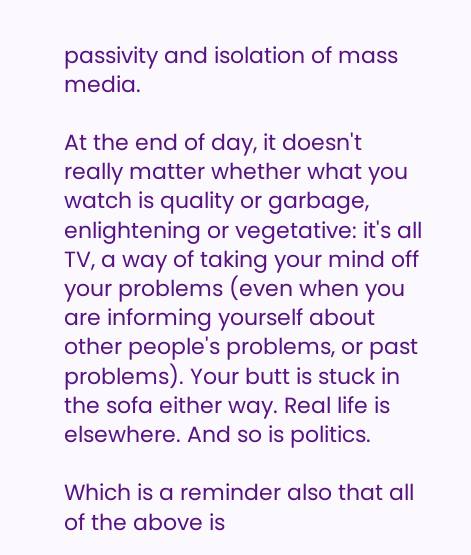passivity and isolation of mass media.

At the end of day, it doesn't really matter whether what you watch is quality or garbage, enlightening or vegetative: it's all TV, a way of taking your mind off your problems (even when you are informing yourself about other people's problems, or past problems). Your butt is stuck in the sofa either way. Real life is elsewhere. And so is politics.

Which is a reminder also that all of the above is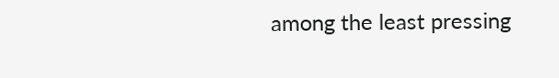among the least pressing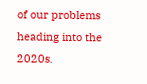of our problems heading into the 2020s.